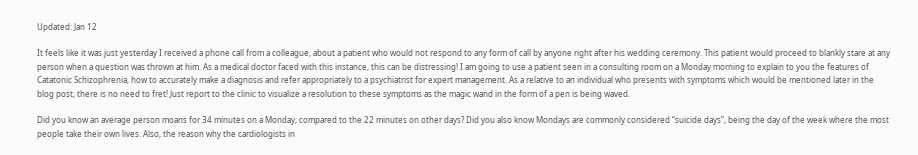Updated: Jan 12

It feels like it was just yesterday I received a phone call from a colleague, about a patient who would not respond to any form of call by anyone right after his wedding ceremony. This patient would proceed to blankly stare at any person when a question was thrown at him. As a medical doctor faced with this instance, this can be distressing! I am going to use a patient seen in a consulting room on a Monday morning to explain to you the features of Catatonic Schizophrenia, how to accurately make a diagnosis and refer appropriately to a psychiatrist for expert management. As a relative to an individual who presents with symptoms which would be mentioned later in the blog post, there is no need to fret! Just report to the clinic to visualize a resolution to these symptoms as the magic wand in the form of a pen is being waved.

Did you know an average person moans for 34 minutes on a Monday, compared to the 22 minutes on other days? Did you also know Mondays are commonly considered “suicide days”, being the day of the week where the most people take their own lives. Also, the reason why the cardiologists in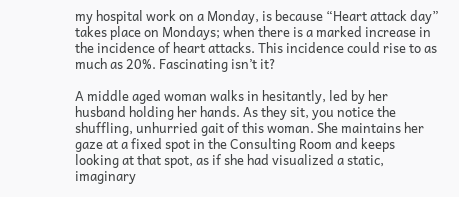my hospital work on a Monday, is because “Heart attack day” takes place on Mondays; when there is a marked increase in the incidence of heart attacks. This incidence could rise to as much as 20%. Fascinating isn’t it?

A middle aged woman walks in hesitantly, led by her husband holding her hands. As they sit, you notice the shuffling, unhurried gait of this woman. She maintains her gaze at a fixed spot in the Consulting Room and keeps looking at that spot, as if she had visualized a static, imaginary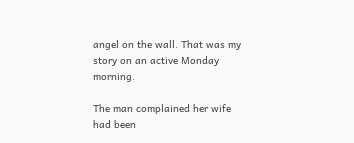angel on the wall. That was my story on an active Monday morning.

The man complained her wife had been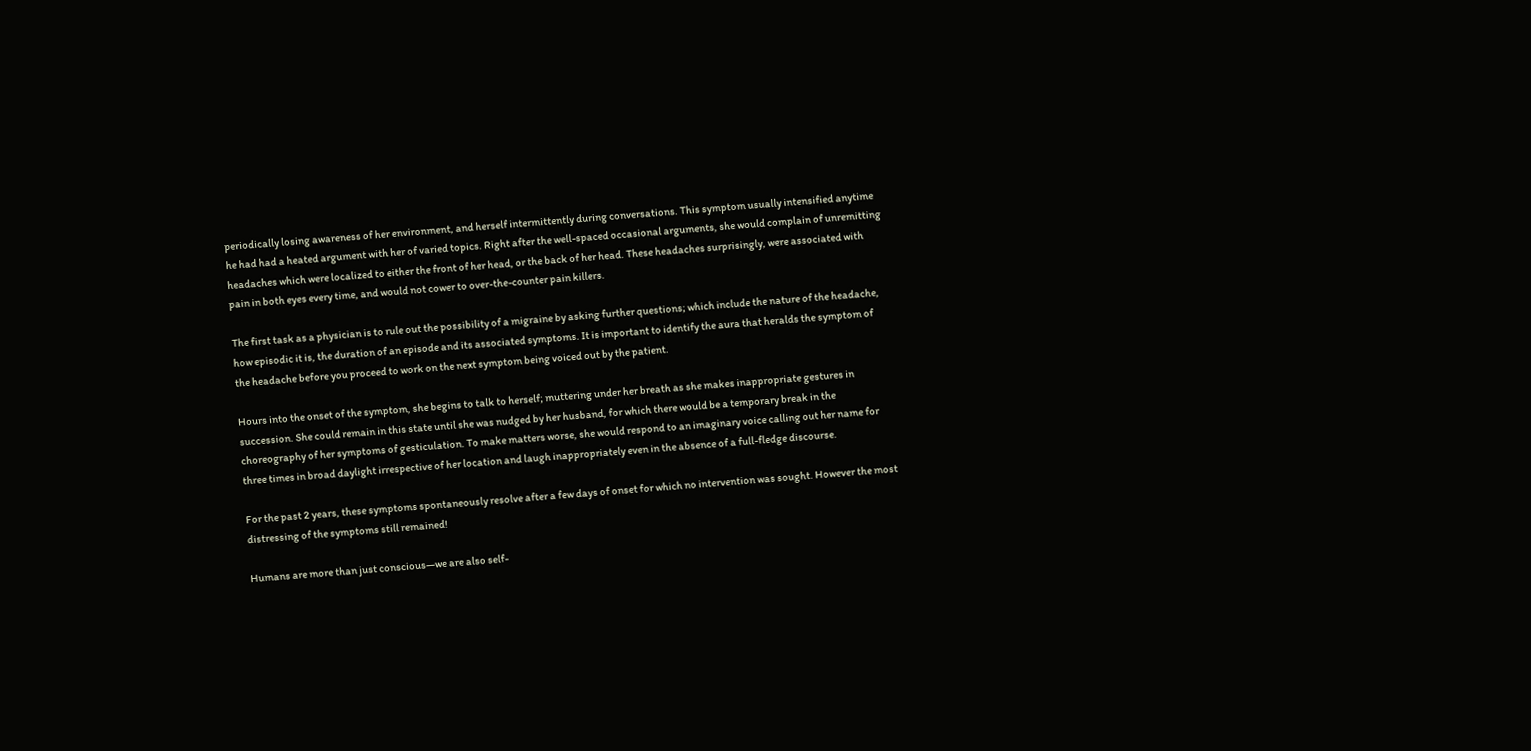periodically losing awareness of her environment, and herself intermittently during conversations. This symptom usually intensified anytime he had had a heated argument with her of varied topics. Right after the well-spaced occasional arguments, she would complain of unremitting headaches which were localized to either the front of her head, or the back of her head. These headaches surprisingly, were associated with pain in both eyes every time, and would not cower to over-the-counter pain killers.

The first task as a physician is to rule out the possibility of a migraine by asking further questions; which include the nature of the headache, how episodic it is, the duration of an episode and its associated symptoms. It is important to identify the aura that heralds the symptom of the headache before you proceed to work on the next symptom being voiced out by the patient.

Hours into the onset of the symptom, she begins to talk to herself; muttering under her breath as she makes inappropriate gestures in succession. She could remain in this state until she was nudged by her husband, for which there would be a temporary break in the choreography of her symptoms of gesticulation. To make matters worse, she would respond to an imaginary voice calling out her name for three times in broad daylight irrespective of her location and laugh inappropriately even in the absence of a full-fledge discourse.

For the past 2 years, these symptoms spontaneously resolve after a few days of onset for which no intervention was sought. However the most distressing of the symptoms still remained!

Humans are more than just conscious—we are also self-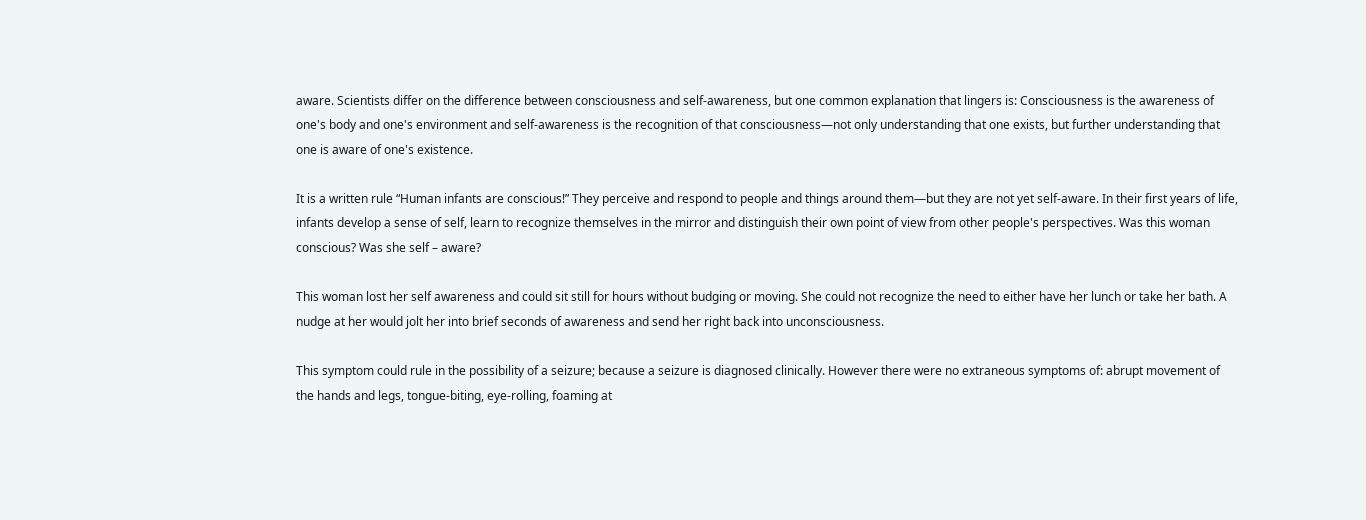aware. Scientists differ on the difference between consciousness and self-awareness, but one common explanation that lingers is: Consciousness is the awareness of one's body and one's environment and self-awareness is the recognition of that consciousness—not only understanding that one exists, but further understanding that one is aware of one's existence.

It is a written rule “Human infants are conscious!” They perceive and respond to people and things around them—but they are not yet self-aware. In their first years of life, infants develop a sense of self, learn to recognize themselves in the mirror and distinguish their own point of view from other people's perspectives. Was this woman conscious? Was she self – aware?

This woman lost her self awareness and could sit still for hours without budging or moving. She could not recognize the need to either have her lunch or take her bath. A nudge at her would jolt her into brief seconds of awareness and send her right back into unconsciousness.

This symptom could rule in the possibility of a seizure; because a seizure is diagnosed clinically. However there were no extraneous symptoms of: abrupt movement of the hands and legs, tongue-biting, eye-rolling, foaming at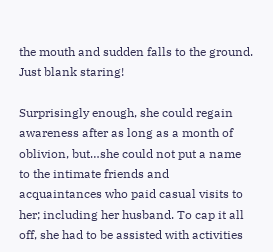the mouth and sudden falls to the ground. Just blank staring!

Surprisingly enough, she could regain awareness after as long as a month of oblivion, but…she could not put a name to the intimate friends and acquaintances who paid casual visits to her; including her husband. To cap it all off, she had to be assisted with activities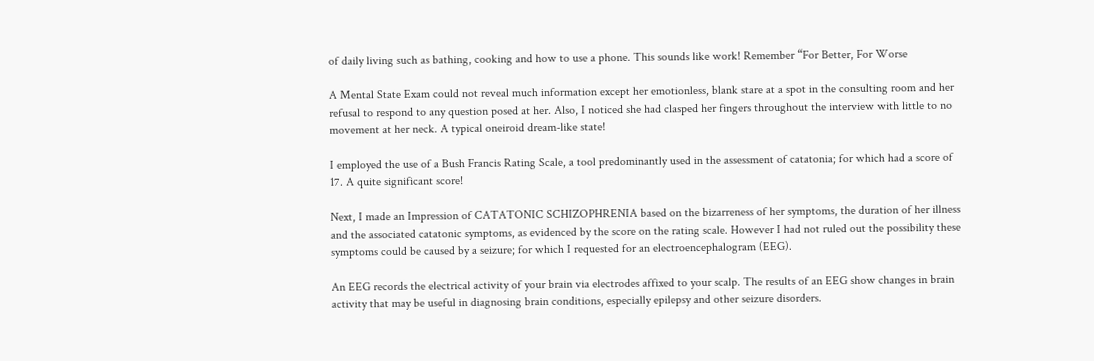of daily living such as bathing, cooking and how to use a phone. This sounds like work! Remember “For Better, For Worse

A Mental State Exam could not reveal much information except her emotionless, blank stare at a spot in the consulting room and her refusal to respond to any question posed at her. Also, I noticed she had clasped her fingers throughout the interview with little to no movement at her neck. A typical oneiroid dream-like state!

I employed the use of a Bush Francis Rating Scale, a tool predominantly used in the assessment of catatonia; for which had a score of 17. A quite significant score!

Next, I made an Impression of CATATONIC SCHIZOPHRENIA based on the bizarreness of her symptoms, the duration of her illness and the associated catatonic symptoms, as evidenced by the score on the rating scale. However I had not ruled out the possibility these symptoms could be caused by a seizure; for which I requested for an electroencephalogram (EEG).

An EEG records the electrical activity of your brain via electrodes affixed to your scalp. The results of an EEG show changes in brain activity that may be useful in diagnosing brain conditions, especially epilepsy and other seizure disorders.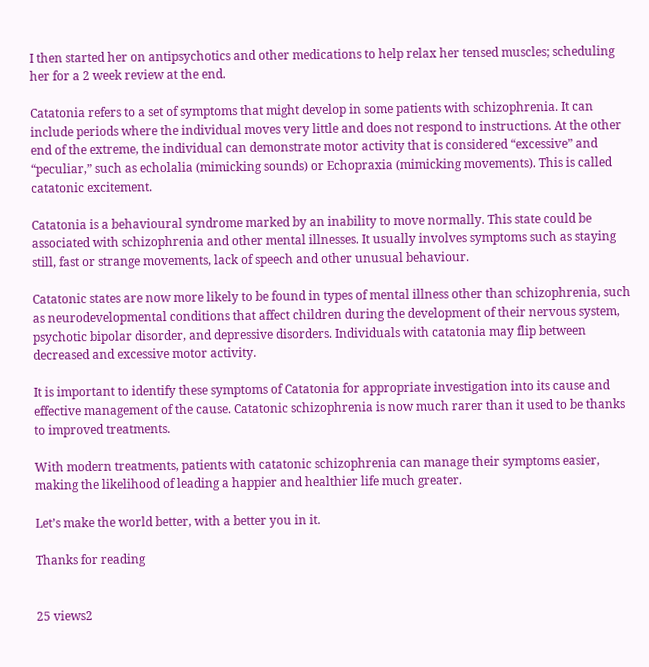I then started her on antipsychotics and other medications to help relax her tensed muscles; scheduling her for a 2 week review at the end.

Catatonia refers to a set of symptoms that might develop in some patients with schizophrenia. It can include periods where the individual moves very little and does not respond to instructions. At the other end of the extreme, the individual can demonstrate motor activity that is considered “excessive” and “peculiar,” such as echolalia (mimicking sounds) or Echopraxia (mimicking movements). This is called catatonic excitement.

Catatonia is a behavioural syndrome marked by an inability to move normally. This state could be associated with schizophrenia and other mental illnesses. It usually involves symptoms such as staying still, fast or strange movements, lack of speech and other unusual behaviour.

Catatonic states are now more likely to be found in types of mental illness other than schizophrenia, such as neurodevelopmental conditions that affect children during the development of their nervous system, psychotic bipolar disorder, and depressive disorders. Individuals with catatonia may flip between decreased and excessive motor activity.

It is important to identify these symptoms of Catatonia for appropriate investigation into its cause and effective management of the cause. Catatonic schizophrenia is now much rarer than it used to be thanks to improved treatments.

With modern treatments, patients with catatonic schizophrenia can manage their symptoms easier, making the likelihood of leading a happier and healthier life much greater.

Let’s make the world better, with a better you in it.

Thanks for reading


25 views2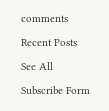comments

Recent Posts

See All

Subscribe Form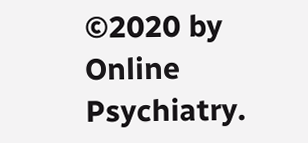©2020 by Online Psychiatry.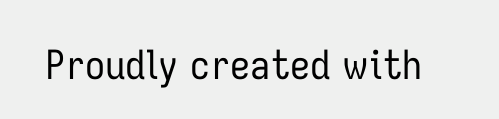Proudly created with